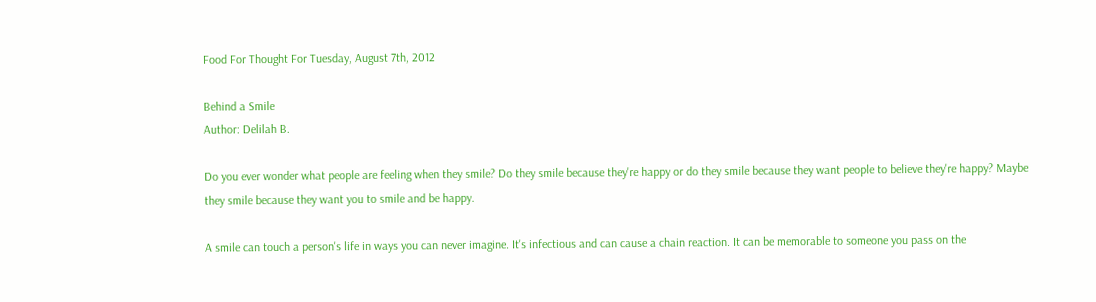Food For Thought For Tuesday, August 7th, 2012

Behind a Smile
Author: Delilah B.

Do you ever wonder what people are feeling when they smile? Do they smile because they're happy or do they smile because they want people to believe they're happy? Maybe they smile because they want you to smile and be happy.

A smile can touch a person's life in ways you can never imagine. It's infectious and can cause a chain reaction. It can be memorable to someone you pass on the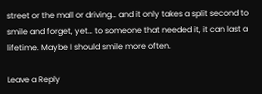street or the mall or driving… and it only takes a split second to smile and forget, yet… to someone that needed it, it can last a lifetime. Maybe I should smile more often.

Leave a Reply